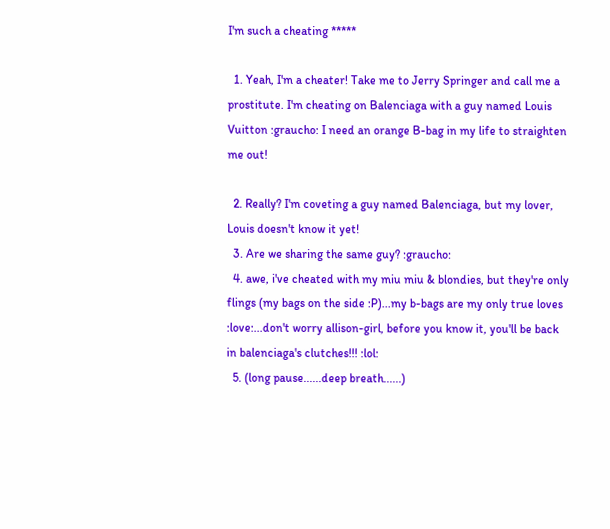I'm such a cheating *****

  1. Yeah, I'm a cheater! Take me to Jerry Springer and call me a prostitute. I'm cheating on Balenciaga with a guy named Louis Vuitton :graucho: I need an orange B-bag in my life to straighten me out!

  2. Really? I'm coveting a guy named Balenciaga, but my lover, Louis doesn't know it yet!
  3. Are we sharing the same guy? :graucho:
  4. awe, i've cheated with my miu miu & blondies, but they're only flings (my bags on the side :P)...my b-bags are my only true loves :love:...don't worry allison-girl, before you know it, you'll be back in balenciaga's clutches!!! :lol:
  5. (long pause......deep breath......)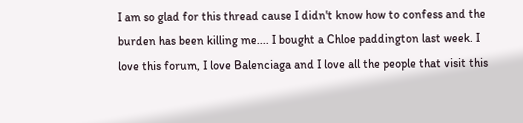I am so glad for this thread cause I didn't know how to confess and the burden has been killing me.... I bought a Chloe paddington last week. I love this forum, I love Balenciaga and I love all the people that visit this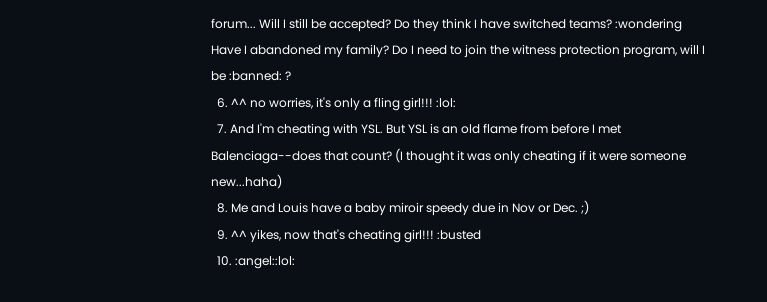forum... Will I still be accepted? Do they think I have switched teams? :wondering Have I abandoned my family? Do I need to join the witness protection program, will I be :banned: ?
  6. ^^ no worries, it's only a fling girl!!! :lol:
  7. And I'm cheating with YSL. But YSL is an old flame from before I met Balenciaga--does that count? (I thought it was only cheating if it were someone new...haha)
  8. Me and Louis have a baby miroir speedy due in Nov or Dec. ;)
  9. ^^ yikes, now that's cheating girl!!! :busted
  10. :angel::lol: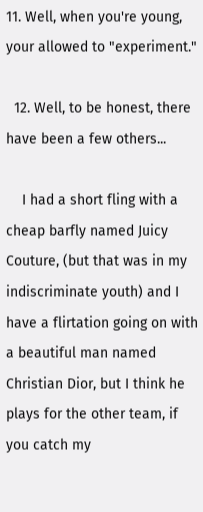11. Well, when you're young, your allowed to "experiment."

  12. Well, to be honest, there have been a few others...

    I had a short fling with a cheap barfly named Juicy Couture, (but that was in my indiscriminate youth) and I have a flirtation going on with a beautiful man named Christian Dior, but I think he plays for the other team, if you catch my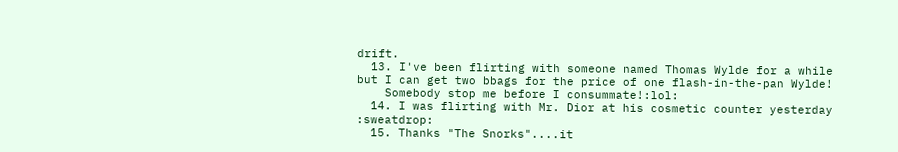drift.
  13. I've been flirting with someone named Thomas Wylde for a while but I can get two bbags for the price of one flash-in-the-pan Wylde!
    Somebody stop me before I consummate!:lol:
  14. I was flirting with Mr. Dior at his cosmetic counter yesterday :sweatdrop:
  15. Thanks "The Snorks"....it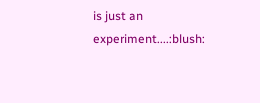is just an experiment....:blush: